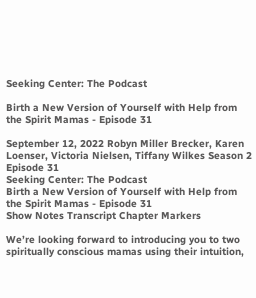Seeking Center: The Podcast

Birth a New Version of Yourself with Help from the Spirit Mamas - Episode 31

September 12, 2022 Robyn Miller Brecker, Karen Loenser, Victoria Nielsen, Tiffany Wilkes Season 2 Episode 31
Seeking Center: The Podcast
Birth a New Version of Yourself with Help from the Spirit Mamas - Episode 31
Show Notes Transcript Chapter Markers

We’re looking forward to introducing you to two spiritually conscious mamas using their intuition,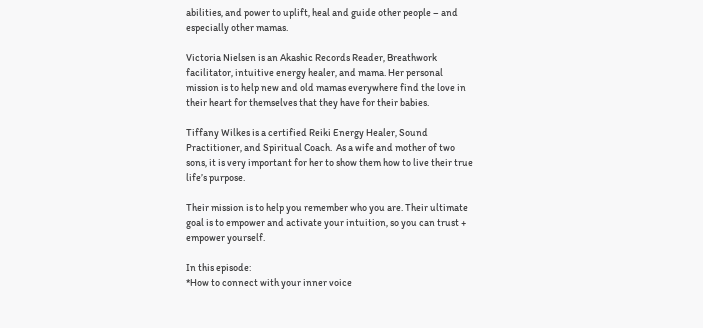abilities, and power to uplift, heal and guide other people – and especially other mamas.

Victoria Nielsen is an Akashic Records Reader, Breathwork facilitator, intuitive energy healer, and mama. Her personal mission is to help new and old mamas everywhere find the love in their heart for themselves that they have for their babies.

Tiffany Wilkes is a certified Reiki Energy Healer, Sound Practitioner, and Spiritual Coach.  As a wife and mother of two sons, it is very important for her to show them how to live their true life’s purpose.

Their mission is to help you remember who you are. Their ultimate goal is to empower and activate your intuition, so you can trust + empower yourself.

In this episode:
*How to connect with your inner voice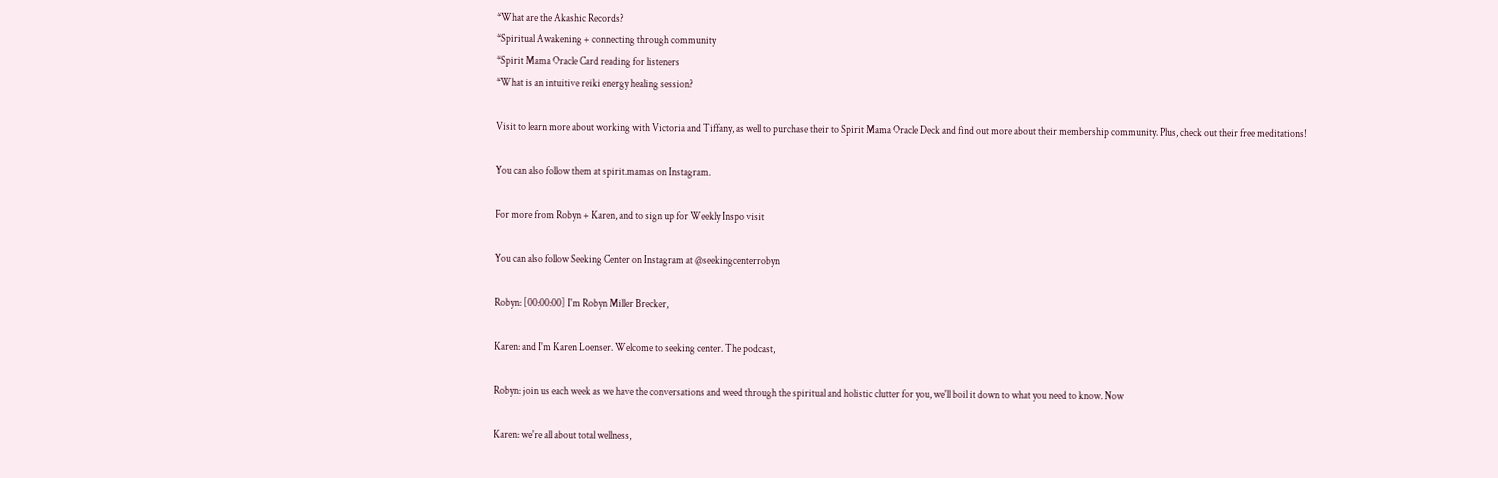*What are the Akashic Records?
*Spiritual Awakening + connecting through community
*Spirit Mama Oracle Card reading for listeners
*What is an intuitive reiki energy healing session?

Visit to learn more about working with Victoria and Tiffany, as well to purchase their to Spirit Mama Oracle Deck and find out more about their membership community. Plus, check out their free meditations!

You can also follow them at spirit.mamas on Instagram.

For more from Robyn + Karen, and to sign up for Weekly Inspo visit

You can also follow Seeking Center on Instagram at @seekingcenterrobyn

Robyn: [00:00:00] I'm Robyn Miller Brecker,

Karen: and I'm Karen Loenser. Welcome to seeking center. The podcast,

Robyn: join us each week as we have the conversations and weed through the spiritual and holistic clutter for you, we'll boil it down to what you need to know. Now

Karen: we're all about total wellness,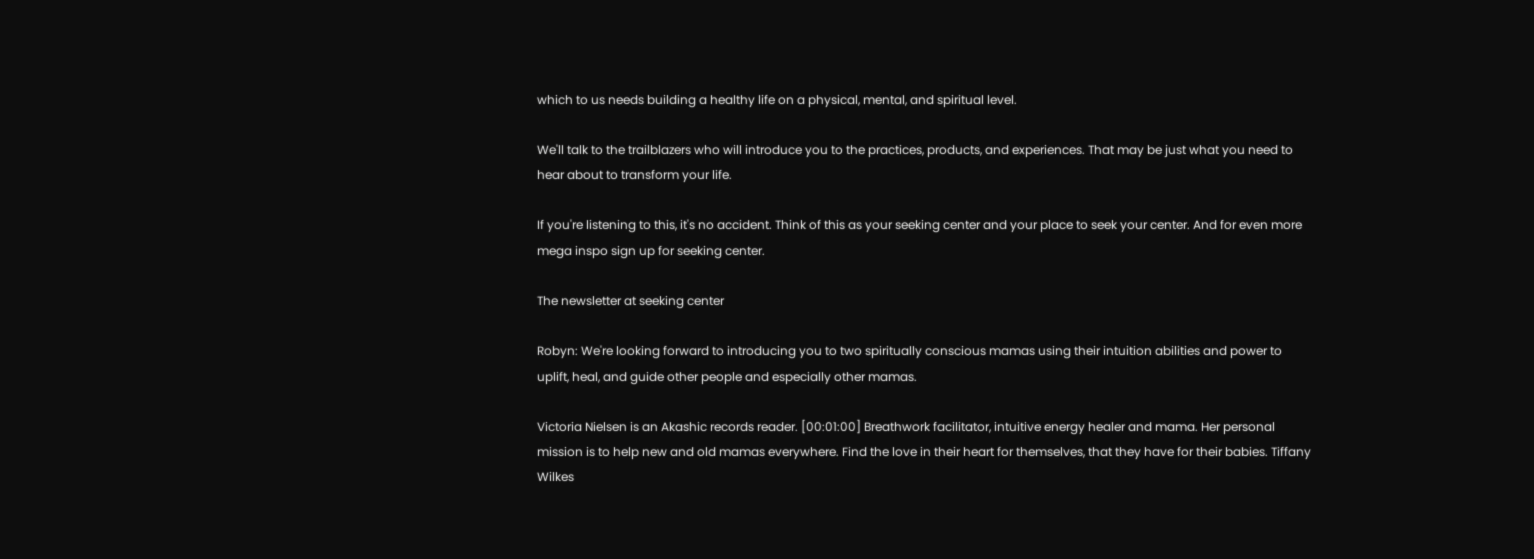which to us needs building a healthy life on a physical, mental, and spiritual level.

We'll talk to the trailblazers who will introduce you to the practices, products, and experiences. That may be just what you need to hear about to transform your life.

If you're listening to this, it's no accident. Think of this as your seeking center and your place to seek your center. And for even more mega inspo sign up for seeking center.

The newsletter at seeking center

Robyn: We're looking forward to introducing you to two spiritually conscious mamas using their intuition abilities and power to uplift, heal, and guide other people and especially other mamas.

Victoria Nielsen is an Akashic records reader. [00:01:00] Breathwork facilitator, intuitive energy healer and mama. Her personal mission is to help new and old mamas everywhere. Find the love in their heart for themselves, that they have for their babies. Tiffany Wilkes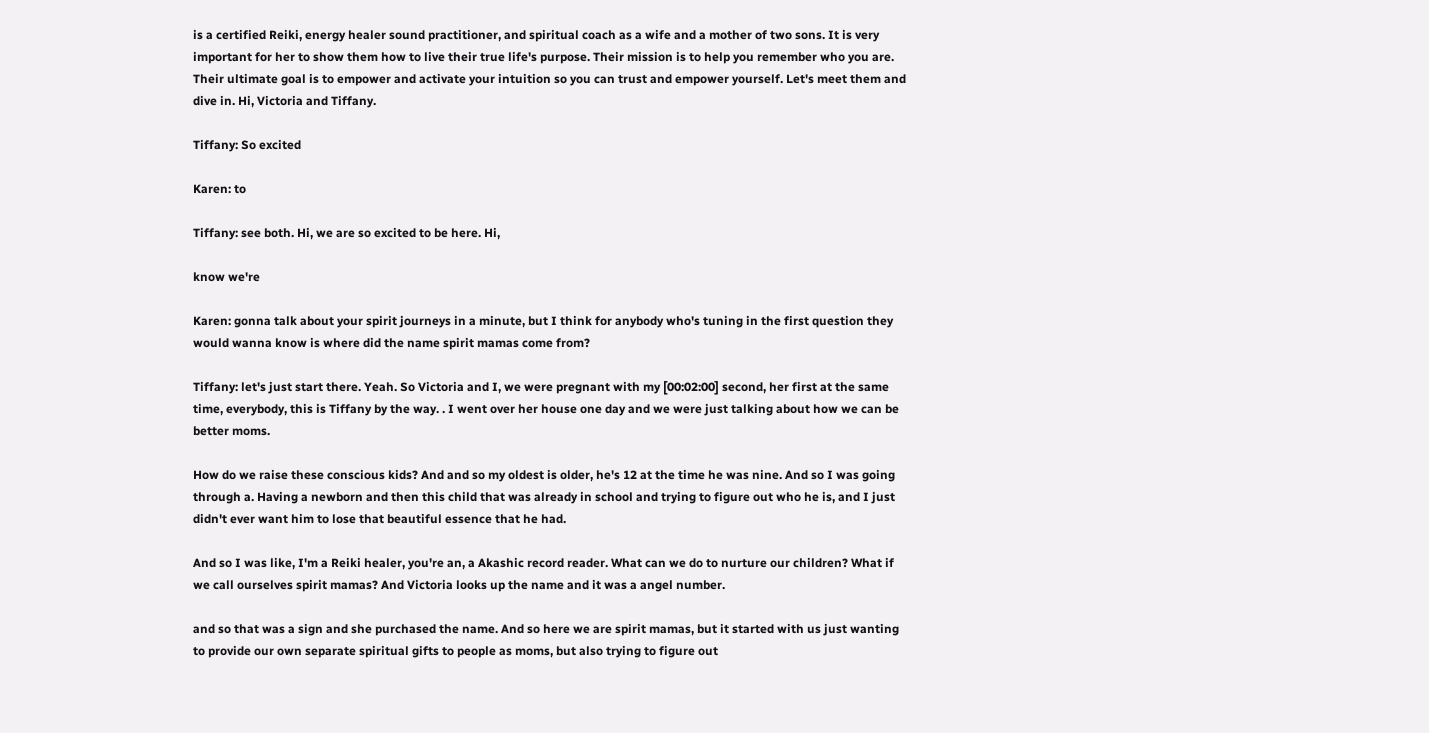is a certified Reiki, energy healer sound practitioner, and spiritual coach as a wife and a mother of two sons. It is very important for her to show them how to live their true life's purpose. Their mission is to help you remember who you are. Their ultimate goal is to empower and activate your intuition so you can trust and empower yourself. Let's meet them and dive in. Hi, Victoria and Tiffany.

Tiffany: So excited

Karen: to

Tiffany: see both. Hi, we are so excited to be here. Hi,

know we're

Karen: gonna talk about your spirit journeys in a minute, but I think for anybody who's tuning in the first question they would wanna know is where did the name spirit mamas come from?

Tiffany: let's just start there. Yeah. So Victoria and I, we were pregnant with my [00:02:00] second, her first at the same time, everybody, this is Tiffany by the way. . I went over her house one day and we were just talking about how we can be better moms.

How do we raise these conscious kids? And and so my oldest is older, he's 12 at the time he was nine. And so I was going through a. Having a newborn and then this child that was already in school and trying to figure out who he is, and I just didn't ever want him to lose that beautiful essence that he had.

And so I was like, I'm a Reiki healer, you're an, a Akashic record reader. What can we do to nurture our children? What if we call ourselves spirit mamas? And Victoria looks up the name and it was a angel number.

and so that was a sign and she purchased the name. And so here we are spirit mamas, but it started with us just wanting to provide our own separate spiritual gifts to people as moms, but also trying to figure out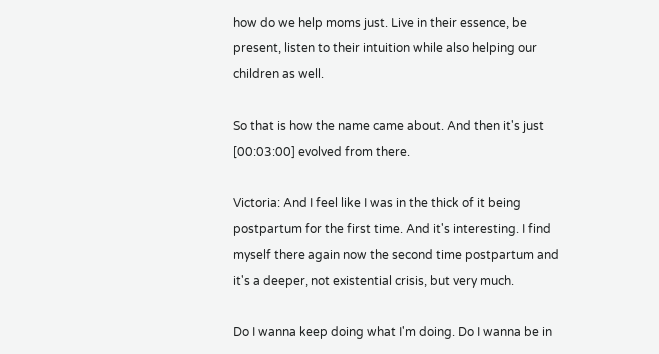how do we help moms just. Live in their essence, be present, listen to their intuition while also helping our children as well.

So that is how the name came about. And then it's just [00:03:00] evolved from there.

Victoria: And I feel like I was in the thick of it being postpartum for the first time. And it's interesting. I find myself there again now the second time postpartum and it's a deeper, not existential crisis, but very much.

Do I wanna keep doing what I'm doing. Do I wanna be in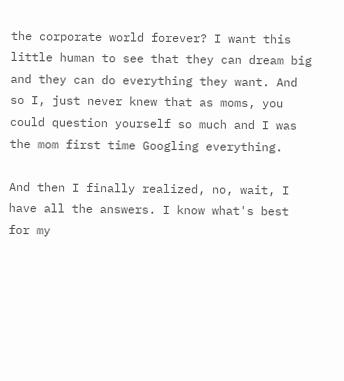the corporate world forever? I want this little human to see that they can dream big and they can do everything they want. And so I, just never knew that as moms, you could question yourself so much and I was the mom first time Googling everything.

And then I finally realized, no, wait, I have all the answers. I know what's best for my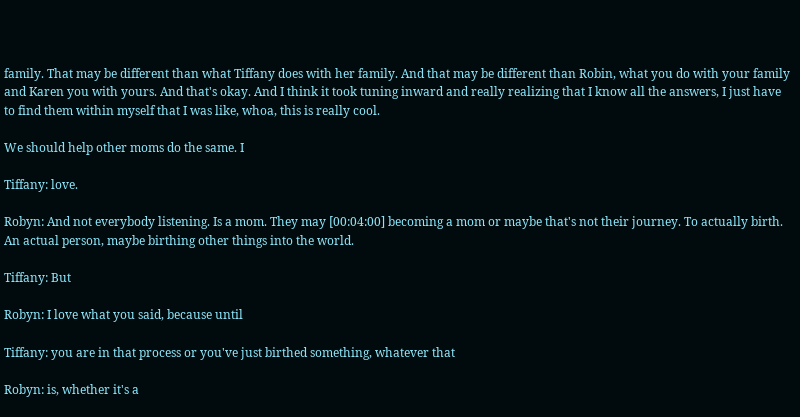family. That may be different than what Tiffany does with her family. And that may be different than Robin, what you do with your family and Karen you with yours. And that's okay. And I think it took tuning inward and really realizing that I know all the answers, I just have to find them within myself that I was like, whoa, this is really cool.

We should help other moms do the same. I

Tiffany: love.

Robyn: And not everybody listening. Is a mom. They may [00:04:00] becoming a mom or maybe that's not their journey. To actually birth. An actual person, maybe birthing other things into the world.

Tiffany: But

Robyn: I love what you said, because until

Tiffany: you are in that process or you've just birthed something, whatever that

Robyn: is, whether it's a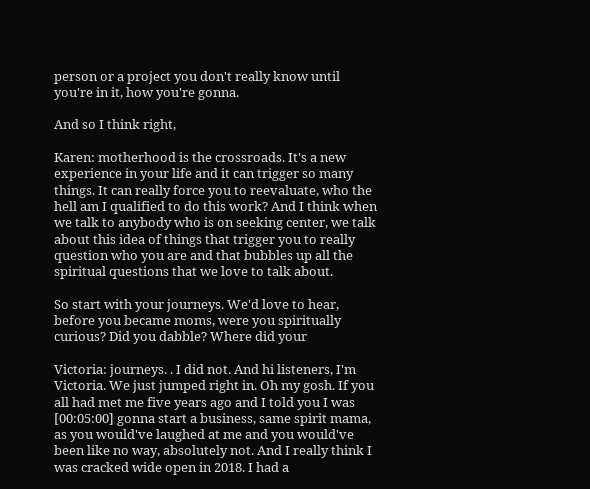person or a project you don't really know until you're in it, how you're gonna.

And so I think right,

Karen: motherhood is the crossroads. It's a new experience in your life and it can trigger so many things. It can really force you to reevaluate, who the hell am I qualified to do this work? And I think when we talk to anybody who is on seeking center, we talk about this idea of things that trigger you to really question who you are and that bubbles up all the spiritual questions that we love to talk about.

So start with your journeys. We'd love to hear, before you became moms, were you spiritually curious? Did you dabble? Where did your

Victoria: journeys. . I did not. And hi listeners, I'm Victoria. We just jumped right in. Oh my gosh. If you all had met me five years ago and I told you I was [00:05:00] gonna start a business, same spirit mama, as you would've laughed at me and you would've been like no way, absolutely not. And I really think I was cracked wide open in 2018. I had a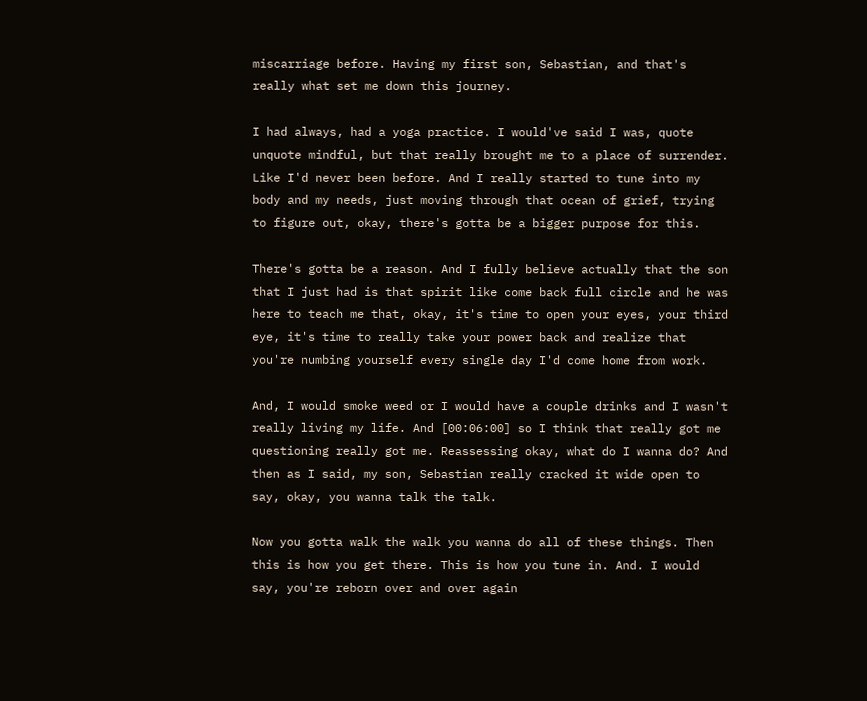miscarriage before. Having my first son, Sebastian, and that's really what set me down this journey.

I had always, had a yoga practice. I would've said I was, quote unquote mindful, but that really brought me to a place of surrender. Like I'd never been before. And I really started to tune into my body and my needs, just moving through that ocean of grief, trying to figure out, okay, there's gotta be a bigger purpose for this.

There's gotta be a reason. And I fully believe actually that the son that I just had is that spirit like come back full circle and he was here to teach me that, okay, it's time to open your eyes, your third eye, it's time to really take your power back and realize that you're numbing yourself every single day I'd come home from work.

And, I would smoke weed or I would have a couple drinks and I wasn't really living my life. And [00:06:00] so I think that really got me questioning really got me. Reassessing okay, what do I wanna do? And then as I said, my son, Sebastian really cracked it wide open to say, okay, you wanna talk the talk.

Now you gotta walk the walk you wanna do all of these things. Then this is how you get there. This is how you tune in. And. I would say, you're reborn over and over again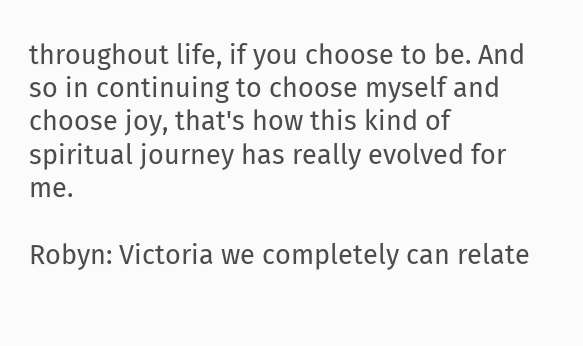throughout life, if you choose to be. And so in continuing to choose myself and choose joy, that's how this kind of spiritual journey has really evolved for me.

Robyn: Victoria we completely can relate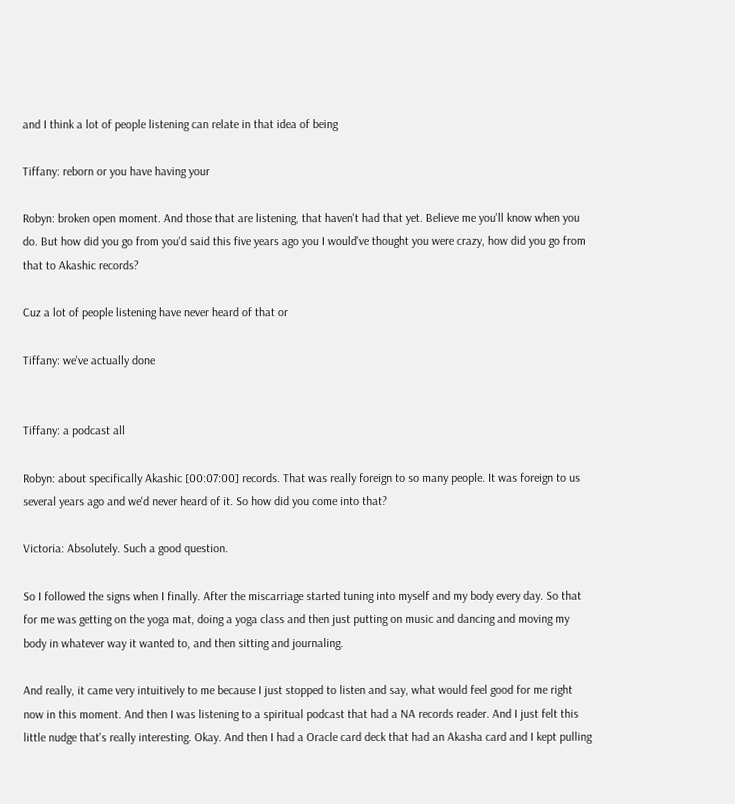and I think a lot of people listening can relate in that idea of being

Tiffany: reborn or you have having your

Robyn: broken open moment. And those that are listening, that haven't had that yet. Believe me you'll know when you do. But how did you go from you'd said this five years ago you I would've thought you were crazy, how did you go from that to Akashic records?

Cuz a lot of people listening have never heard of that or

Tiffany: we've actually done


Tiffany: a podcast all

Robyn: about specifically Akashic [00:07:00] records. That was really foreign to so many people. It was foreign to us several years ago and we'd never heard of it. So how did you come into that?

Victoria: Absolutely. Such a good question.

So I followed the signs when I finally. After the miscarriage started tuning into myself and my body every day. So that for me was getting on the yoga mat, doing a yoga class and then just putting on music and dancing and moving my body in whatever way it wanted to, and then sitting and journaling.

And really, it came very intuitively to me because I just stopped to listen and say, what would feel good for me right now in this moment. And then I was listening to a spiritual podcast that had a NA records reader. And I just felt this little nudge that's really interesting. Okay. And then I had a Oracle card deck that had an Akasha card and I kept pulling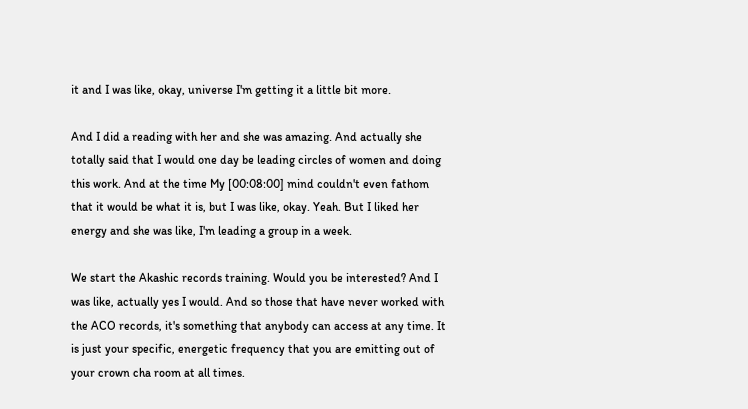it and I was like, okay, universe I'm getting it a little bit more.

And I did a reading with her and she was amazing. And actually she totally said that I would one day be leading circles of women and doing this work. And at the time My [00:08:00] mind couldn't even fathom that it would be what it is, but I was like, okay. Yeah. But I liked her energy and she was like, I'm leading a group in a week.

We start the Akashic records training. Would you be interested? And I was like, actually yes I would. And so those that have never worked with the ACO records, it's something that anybody can access at any time. It is just your specific, energetic frequency that you are emitting out of your crown cha room at all times.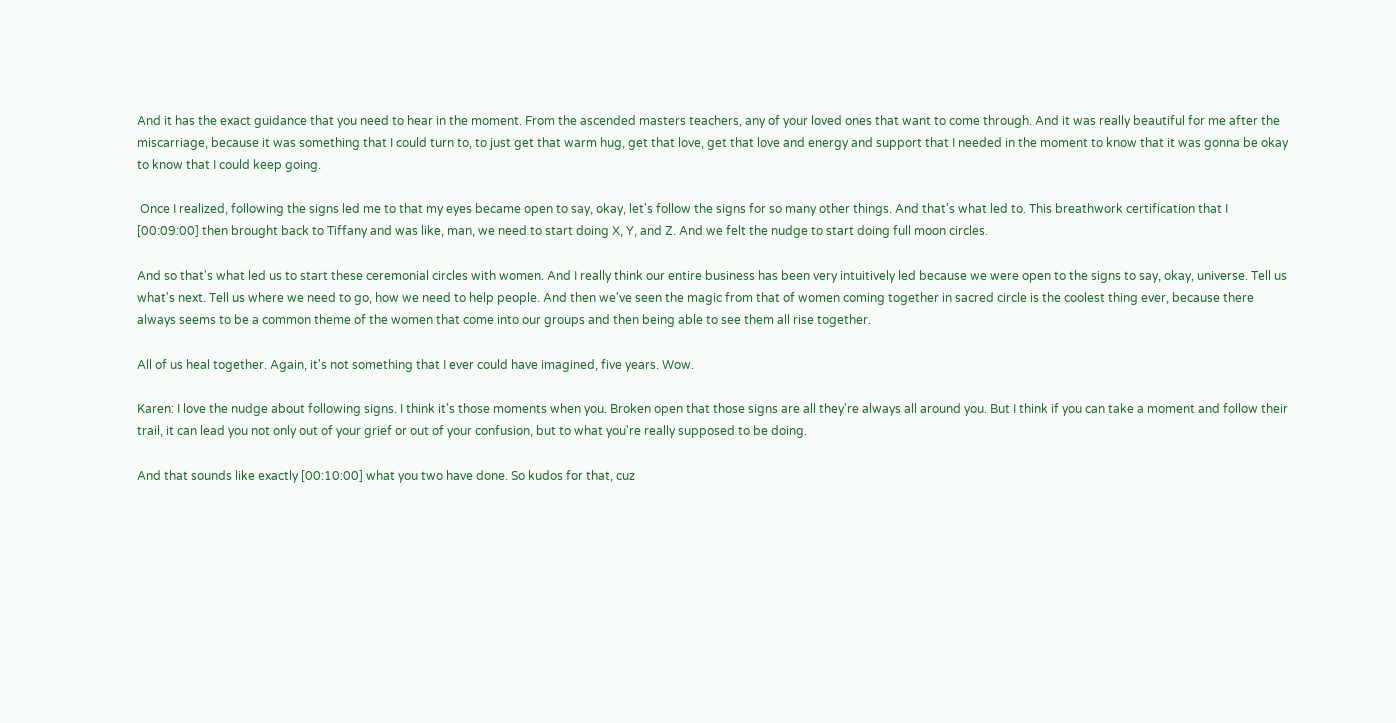And it has the exact guidance that you need to hear in the moment. From the ascended masters teachers, any of your loved ones that want to come through. And it was really beautiful for me after the miscarriage, because it was something that I could turn to, to just get that warm hug, get that love, get that love and energy and support that I needed in the moment to know that it was gonna be okay to know that I could keep going.

 Once I realized, following the signs led me to that my eyes became open to say, okay, let's follow the signs for so many other things. And that's what led to. This breathwork certification that I [00:09:00] then brought back to Tiffany and was like, man, we need to start doing X, Y, and Z. And we felt the nudge to start doing full moon circles.

And so that's what led us to start these ceremonial circles with women. And I really think our entire business has been very intuitively led because we were open to the signs to say, okay, universe. Tell us what's next. Tell us where we need to go, how we need to help people. And then we've seen the magic from that of women coming together in sacred circle is the coolest thing ever, because there always seems to be a common theme of the women that come into our groups and then being able to see them all rise together.

All of us heal together. Again, it's not something that I ever could have imagined, five years. Wow.

Karen: I love the nudge about following signs. I think it's those moments when you. Broken open that those signs are all they're always all around you. But I think if you can take a moment and follow their trail, it can lead you not only out of your grief or out of your confusion, but to what you're really supposed to be doing.

And that sounds like exactly [00:10:00] what you two have done. So kudos for that, cuz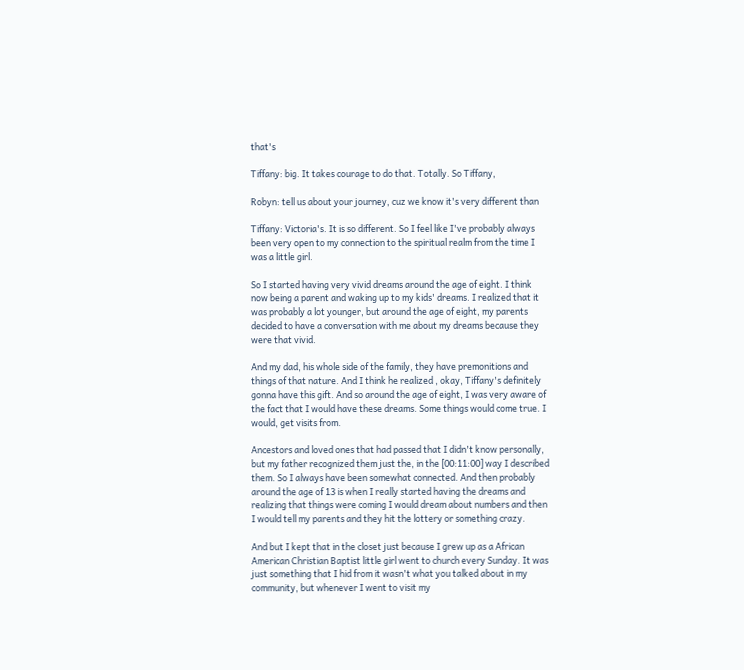that's

Tiffany: big. It takes courage to do that. Totally. So Tiffany,

Robyn: tell us about your journey, cuz we know it's very different than

Tiffany: Victoria's. It is so different. So I feel like I've probably always been very open to my connection to the spiritual realm from the time I was a little girl.

So I started having very vivid dreams around the age of eight. I think now being a parent and waking up to my kids' dreams. I realized that it was probably a lot younger, but around the age of eight, my parents decided to have a conversation with me about my dreams because they were that vivid.

And my dad, his whole side of the family, they have premonitions and things of that nature. And I think he realized , okay, Tiffany's definitely gonna have this gift. And so around the age of eight, I was very aware of the fact that I would have these dreams. Some things would come true. I would, get visits from.

Ancestors and loved ones that had passed that I didn't know personally, but my father recognized them just the, in the [00:11:00] way I described them. So I always have been somewhat connected. And then probably around the age of 13 is when I really started having the dreams and realizing that things were coming I would dream about numbers and then I would tell my parents and they hit the lottery or something crazy.

And but I kept that in the closet just because I grew up as a African American Christian Baptist little girl went to church every Sunday. It was just something that I hid from it wasn't what you talked about in my community, but whenever I went to visit my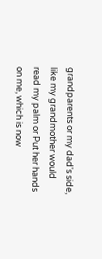grandparents or my dad's side, like my grandmother would read my palm or Put her hands on me, which is now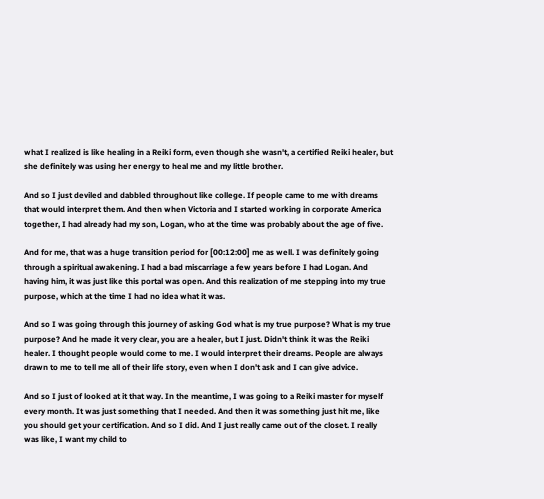what I realized is like healing in a Reiki form, even though she wasn't, a certified Reiki healer, but she definitely was using her energy to heal me and my little brother.

And so I just deviled and dabbled throughout like college. If people came to me with dreams that would interpret them. And then when Victoria and I started working in corporate America together, I had already had my son, Logan, who at the time was probably about the age of five.

And for me, that was a huge transition period for [00:12:00] me as well. I was definitely going through a spiritual awakening. I had a bad miscarriage a few years before I had Logan. And having him, it was just like this portal was open. And this realization of me stepping into my true purpose, which at the time I had no idea what it was.

And so I was going through this journey of asking God what is my true purpose? What is my true purpose? And he made it very clear, you are a healer, but I just. Didn't think it was the Reiki healer. I thought people would come to me. I would interpret their dreams. People are always drawn to me to tell me all of their life story, even when I don't ask and I can give advice.

And so I just of looked at it that way. In the meantime, I was going to a Reiki master for myself every month. It was just something that I needed. And then it was something just hit me, like you should get your certification. And so I did. And I just really came out of the closet. I really was like, I want my child to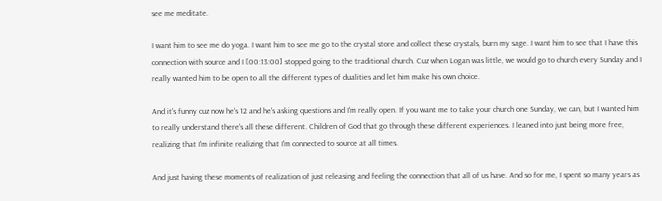see me meditate.

I want him to see me do yoga. I want him to see me go to the crystal store and collect these crystals, burn my sage. I want him to see that I have this connection with source and I [00:13:00] stopped going to the traditional church. Cuz when Logan was little, we would go to church every Sunday and I really wanted him to be open to all the different types of dualities and let him make his own choice.

And it's funny cuz now he's 12 and he's asking questions and I'm really open. If you want me to take your church one Sunday, we can, but I wanted him to really understand there's all these different. Children of God that go through these different experiences. I leaned into just being more free, realizing that I'm infinite realizing that I'm connected to source at all times.

And just having these moments of realization of just releasing and feeling the connection that all of us have. And so for me, I spent so many years as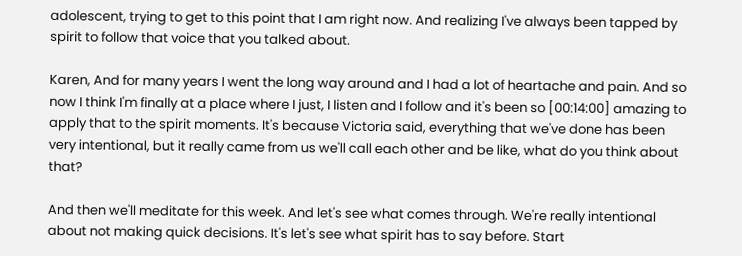adolescent, trying to get to this point that I am right now. And realizing I've always been tapped by spirit to follow that voice that you talked about.

Karen, And for many years I went the long way around and I had a lot of heartache and pain. And so now I think I'm finally at a place where I just, I listen and I follow and it's been so [00:14:00] amazing to apply that to the spirit moments. It's because Victoria said, everything that we've done has been very intentional, but it really came from us we'll call each other and be like, what do you think about that?

And then we'll meditate for this week. And let's see what comes through. We're really intentional about not making quick decisions. It's let's see what spirit has to say before. Start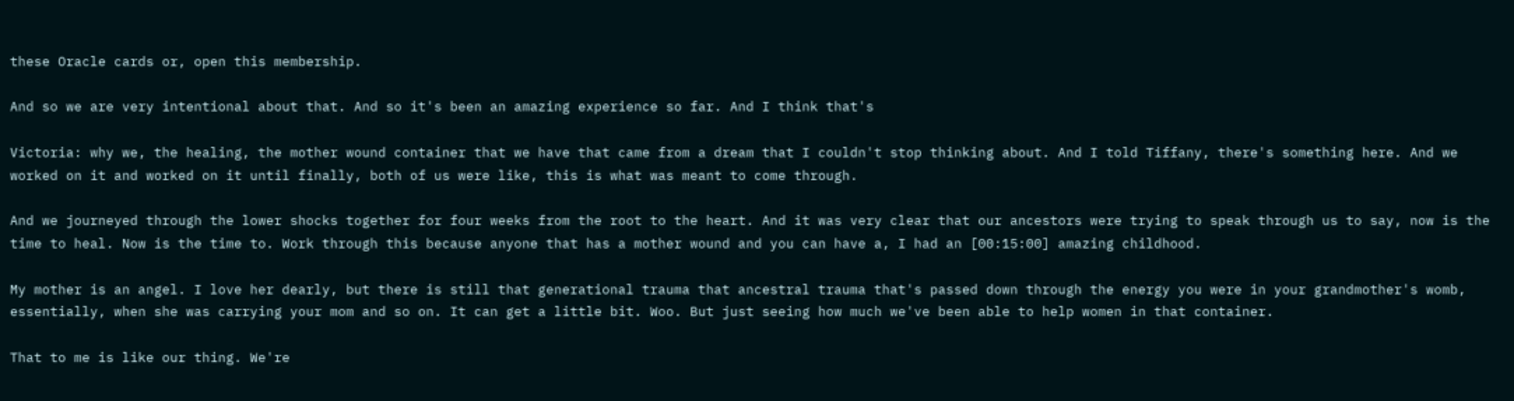these Oracle cards or, open this membership.

And so we are very intentional about that. And so it's been an amazing experience so far. And I think that's

Victoria: why we, the healing, the mother wound container that we have that came from a dream that I couldn't stop thinking about. And I told Tiffany, there's something here. And we worked on it and worked on it until finally, both of us were like, this is what was meant to come through.

And we journeyed through the lower shocks together for four weeks from the root to the heart. And it was very clear that our ancestors were trying to speak through us to say, now is the time to heal. Now is the time to. Work through this because anyone that has a mother wound and you can have a, I had an [00:15:00] amazing childhood.

My mother is an angel. I love her dearly, but there is still that generational trauma that ancestral trauma that's passed down through the energy you were in your grandmother's womb, essentially, when she was carrying your mom and so on. It can get a little bit. Woo. But just seeing how much we've been able to help women in that container.

That to me is like our thing. We're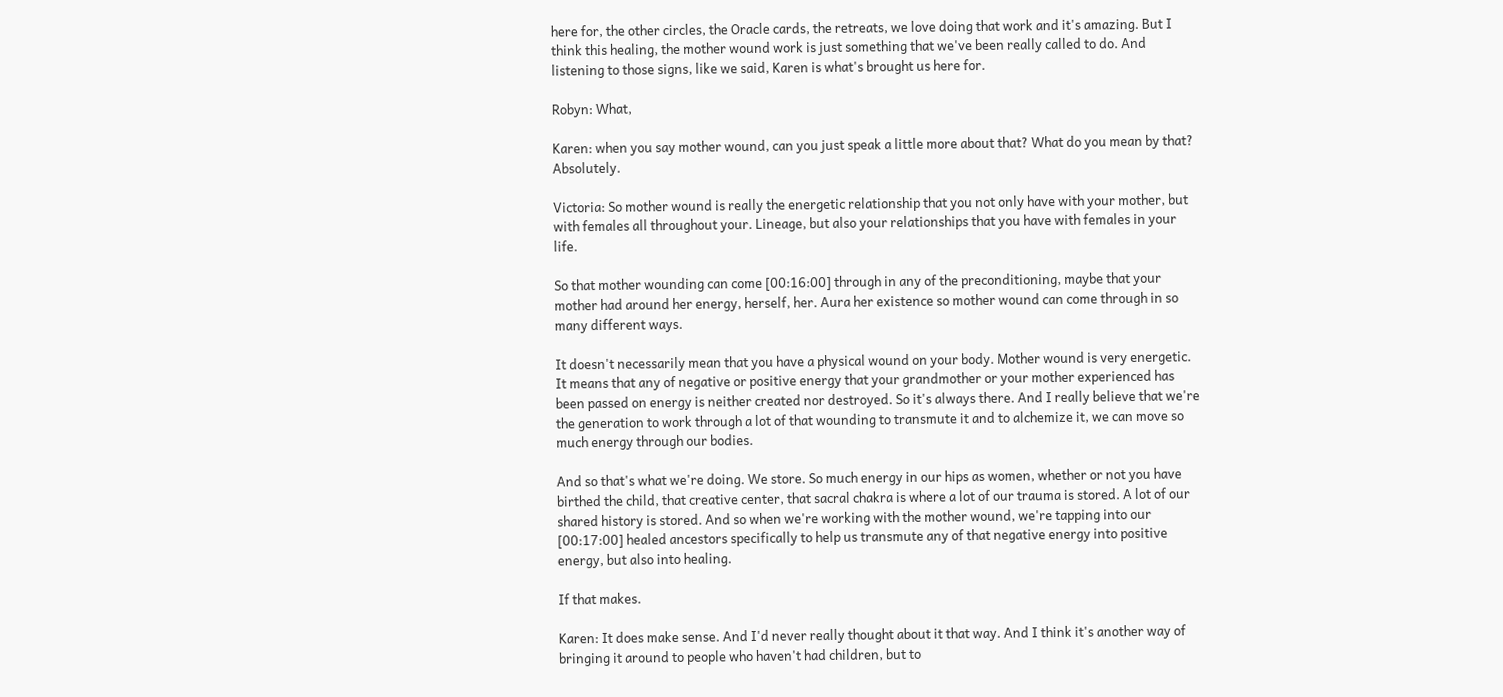here for, the other circles, the Oracle cards, the retreats, we love doing that work and it's amazing. But I think this healing, the mother wound work is just something that we've been really called to do. And listening to those signs, like we said, Karen is what's brought us here for.

Robyn: What,

Karen: when you say mother wound, can you just speak a little more about that? What do you mean by that? Absolutely.

Victoria: So mother wound is really the energetic relationship that you not only have with your mother, but with females all throughout your. Lineage, but also your relationships that you have with females in your life.

So that mother wounding can come [00:16:00] through in any of the preconditioning, maybe that your mother had around her energy, herself, her. Aura her existence so mother wound can come through in so many different ways.

It doesn't necessarily mean that you have a physical wound on your body. Mother wound is very energetic. It means that any of negative or positive energy that your grandmother or your mother experienced has been passed on energy is neither created nor destroyed. So it's always there. And I really believe that we're the generation to work through a lot of that wounding to transmute it and to alchemize it, we can move so much energy through our bodies.

And so that's what we're doing. We store. So much energy in our hips as women, whether or not you have birthed the child, that creative center, that sacral chakra is where a lot of our trauma is stored. A lot of our shared history is stored. And so when we're working with the mother wound, we're tapping into our [00:17:00] healed ancestors specifically to help us transmute any of that negative energy into positive energy, but also into healing.

If that makes.

Karen: It does make sense. And I'd never really thought about it that way. And I think it's another way of bringing it around to people who haven't had children, but to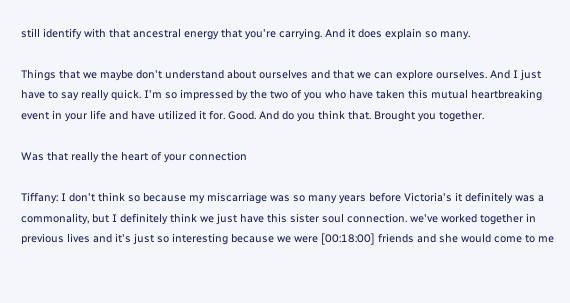still identify with that ancestral energy that you're carrying. And it does explain so many.

Things that we maybe don't understand about ourselves and that we can explore ourselves. And I just have to say really quick. I'm so impressed by the two of you who have taken this mutual heartbreaking event in your life and have utilized it for. Good. And do you think that. Brought you together.

Was that really the heart of your connection

Tiffany: I don't think so because my miscarriage was so many years before Victoria's it definitely was a commonality, but I definitely think we just have this sister soul connection. we've worked together in previous lives and it's just so interesting because we were [00:18:00] friends and she would come to me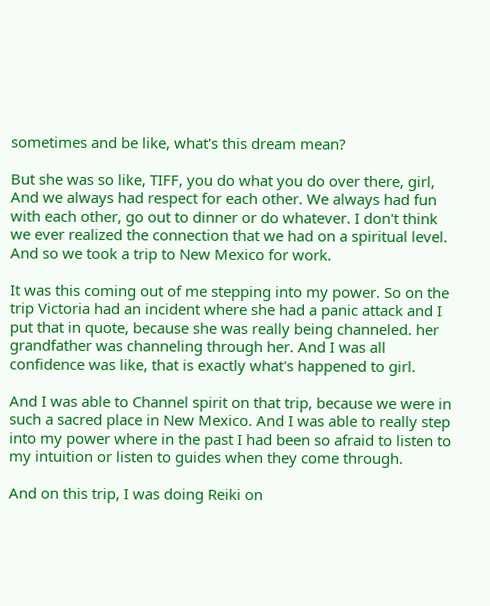sometimes and be like, what's this dream mean?

But she was so like, TIFF, you do what you do over there, girl, And we always had respect for each other. We always had fun with each other, go out to dinner or do whatever. I don't think we ever realized the connection that we had on a spiritual level. And so we took a trip to New Mexico for work.

It was this coming out of me stepping into my power. So on the trip Victoria had an incident where she had a panic attack and I put that in quote, because she was really being channeled. her grandfather was channeling through her. And I was all confidence was like, that is exactly what's happened to girl.

And I was able to Channel spirit on that trip, because we were in such a sacred place in New Mexico. And I was able to really step into my power where in the past I had been so afraid to listen to my intuition or listen to guides when they come through.

And on this trip, I was doing Reiki on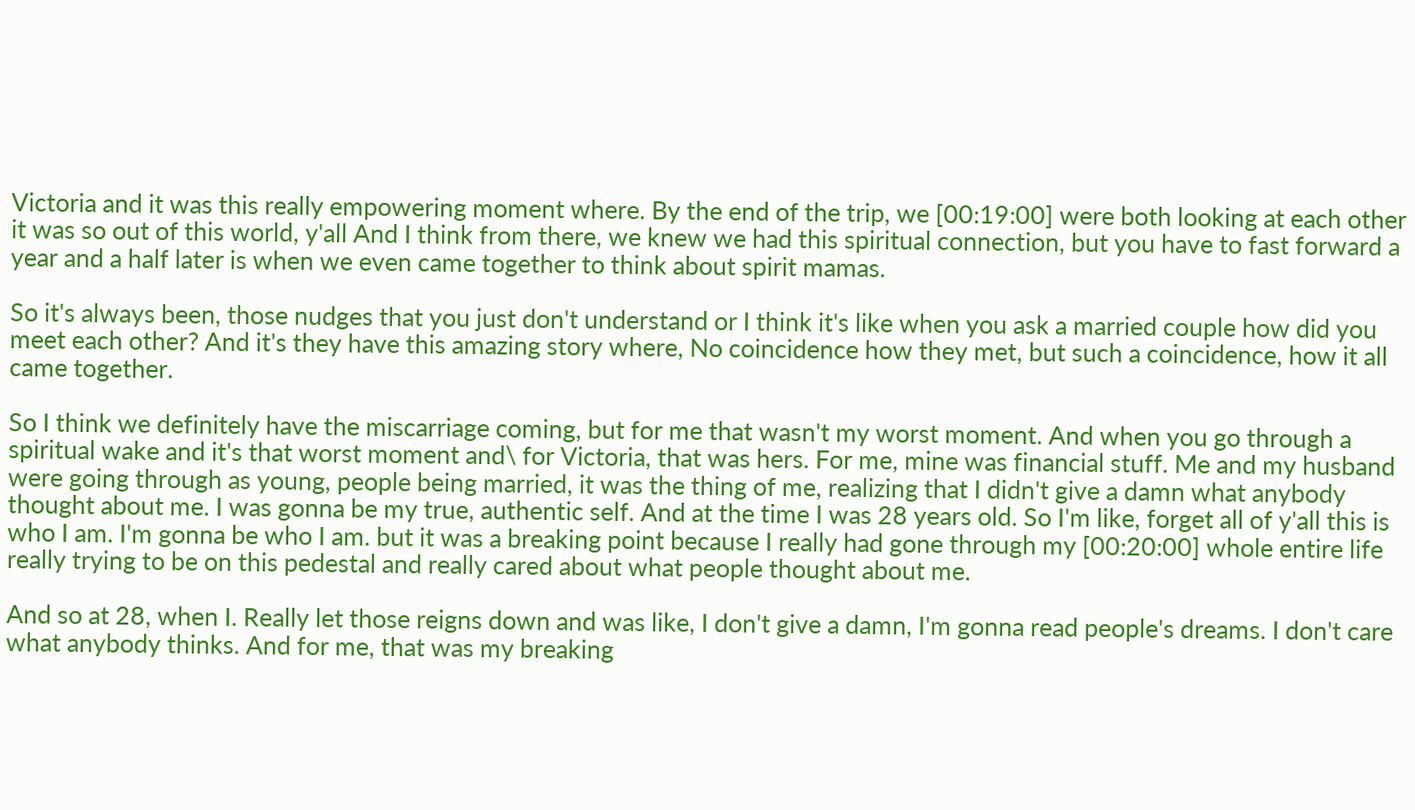Victoria and it was this really empowering moment where. By the end of the trip, we [00:19:00] were both looking at each other it was so out of this world, y'all And I think from there, we knew we had this spiritual connection, but you have to fast forward a year and a half later is when we even came together to think about spirit mamas.

So it's always been, those nudges that you just don't understand or I think it's like when you ask a married couple how did you meet each other? And it's they have this amazing story where, No coincidence how they met, but such a coincidence, how it all came together.

So I think we definitely have the miscarriage coming, but for me that wasn't my worst moment. And when you go through a spiritual wake and it's that worst moment and\ for Victoria, that was hers. For me, mine was financial stuff. Me and my husband were going through as young, people being married, it was the thing of me, realizing that I didn't give a damn what anybody thought about me. I was gonna be my true, authentic self. And at the time I was 28 years old. So I'm like, forget all of y'all this is who I am. I'm gonna be who I am. but it was a breaking point because I really had gone through my [00:20:00] whole entire life really trying to be on this pedestal and really cared about what people thought about me.

And so at 28, when I. Really let those reigns down and was like, I don't give a damn, I'm gonna read people's dreams. I don't care what anybody thinks. And for me, that was my breaking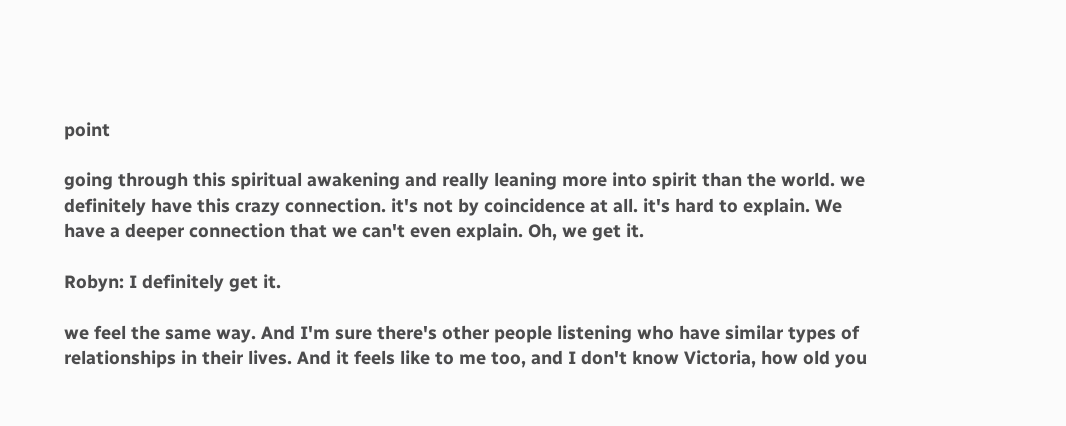point

going through this spiritual awakening and really leaning more into spirit than the world. we definitely have this crazy connection. it's not by coincidence at all. it's hard to explain. We have a deeper connection that we can't even explain. Oh, we get it.

Robyn: I definitely get it.

we feel the same way. And I'm sure there's other people listening who have similar types of relationships in their lives. And it feels like to me too, and I don't know Victoria, how old you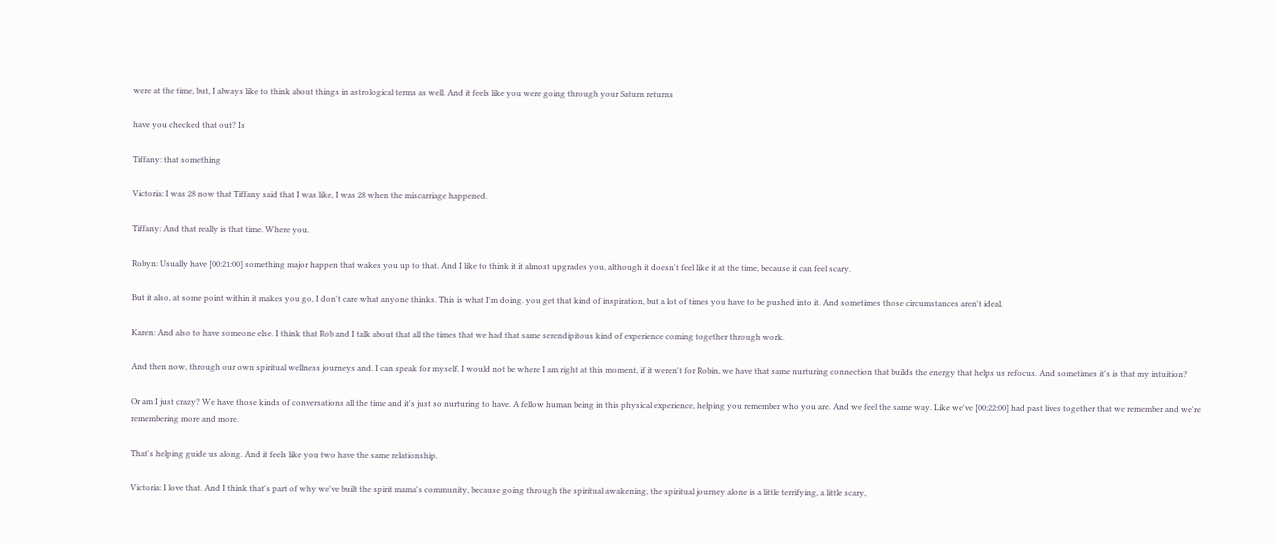were at the time, but, I always like to think about things in astrological terms as well. And it feels like you were going through your Saturn returns

have you checked that out? Is

Tiffany: that something

Victoria: I was 28 now that Tiffany said that I was like, I was 28 when the miscarriage happened.

Tiffany: And that really is that time. Where you.

Robyn: Usually have [00:21:00] something major happen that wakes you up to that. And I like to think it it almost upgrades you, although it doesn't feel like it at the time, because it can feel scary.

But it also, at some point within it makes you go, I don't care what anyone thinks. This is what I'm doing. you get that kind of inspiration, but a lot of times you have to be pushed into it. And sometimes those circumstances aren't ideal.

Karen: And also to have someone else. I think that Rob and I talk about that all the times that we had that same serendipitous kind of experience coming together through work.

And then now, through our own spiritual wellness journeys and. I can speak for myself. I would not be where I am right at this moment, if it weren't for Robin, we have that same nurturing connection that builds the energy that helps us refocus. And sometimes it's is that my intuition?

Or am I just crazy? We have those kinds of conversations all the time and it's just so nurturing to have. A fellow human being in this physical experience, helping you remember who you are. And we feel the same way. Like we've [00:22:00] had past lives together that we remember and we're remembering more and more.

That's helping guide us along. And it feels like you two have the same relationship.

Victoria: I love that. And I think that's part of why we've built the spirit mama's community, because going through the spiritual awakening, the spiritual journey alone is a little terrifying, a little scary,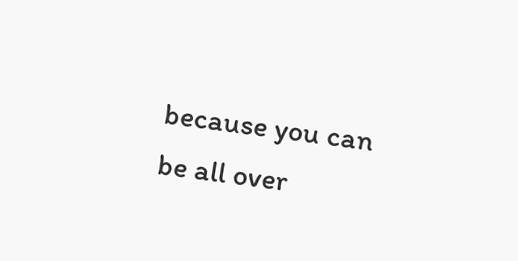because you can be all over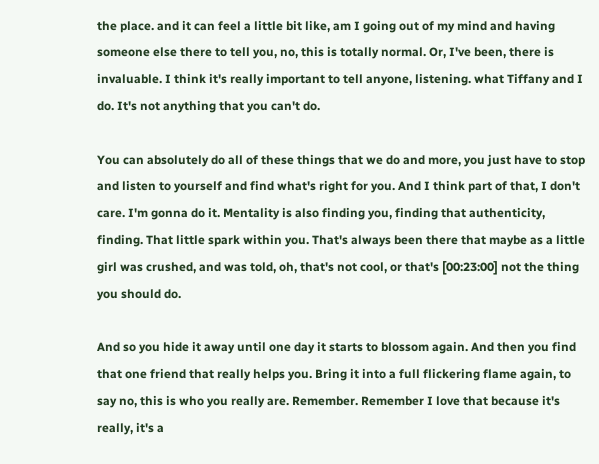the place. and it can feel a little bit like, am I going out of my mind and having someone else there to tell you, no, this is totally normal. Or, I've been, there is invaluable. I think it's really important to tell anyone, listening. what Tiffany and I do. It's not anything that you can't do.

You can absolutely do all of these things that we do and more, you just have to stop and listen to yourself and find what's right for you. And I think part of that, I don't care. I'm gonna do it. Mentality is also finding you, finding that authenticity, finding. That little spark within you. That's always been there that maybe as a little girl was crushed, and was told, oh, that's not cool, or that's [00:23:00] not the thing you should do.

And so you hide it away until one day it starts to blossom again. And then you find that one friend that really helps you. Bring it into a full flickering flame again, to say no, this is who you really are. Remember. Remember I love that because it's really, it's a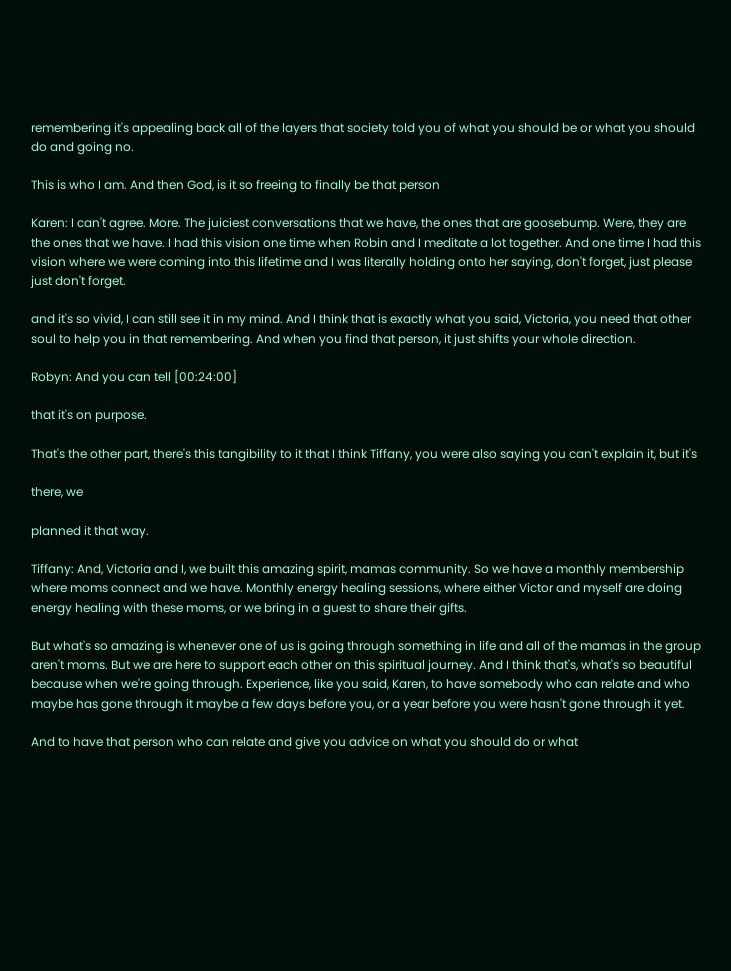remembering it's appealing back all of the layers that society told you of what you should be or what you should do and going no.

This is who I am. And then God, is it so freeing to finally be that person

Karen: I can't agree. More. The juiciest conversations that we have, the ones that are goosebump. Were, they are the ones that we have. I had this vision one time when Robin and I meditate a lot together. And one time I had this vision where we were coming into this lifetime and I was literally holding onto her saying, don't forget, just please just don't forget.

and it's so vivid, I can still see it in my mind. And I think that is exactly what you said, Victoria, you need that other soul to help you in that remembering. And when you find that person, it just shifts your whole direction.

Robyn: And you can tell [00:24:00]

that it's on purpose.

That's the other part, there's this tangibility to it that I think Tiffany, you were also saying you can't explain it, but it's

there, we

planned it that way.

Tiffany: And, Victoria and I, we built this amazing spirit, mamas community. So we have a monthly membership where moms connect and we have. Monthly energy healing sessions, where either Victor and myself are doing energy healing with these moms, or we bring in a guest to share their gifts.

But what's so amazing is whenever one of us is going through something in life and all of the mamas in the group aren't moms. But we are here to support each other on this spiritual journey. And I think that's, what's so beautiful because when we're going through. Experience, like you said, Karen, to have somebody who can relate and who maybe has gone through it maybe a few days before you, or a year before you were hasn't gone through it yet.

And to have that person who can relate and give you advice on what you should do or what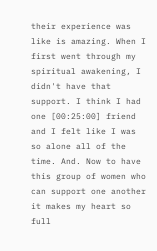their experience was like is amazing. When I first went through my spiritual awakening, I didn't have that support. I think I had one [00:25:00] friend and I felt like I was so alone all of the time. And. Now to have this group of women who can support one another it makes my heart so full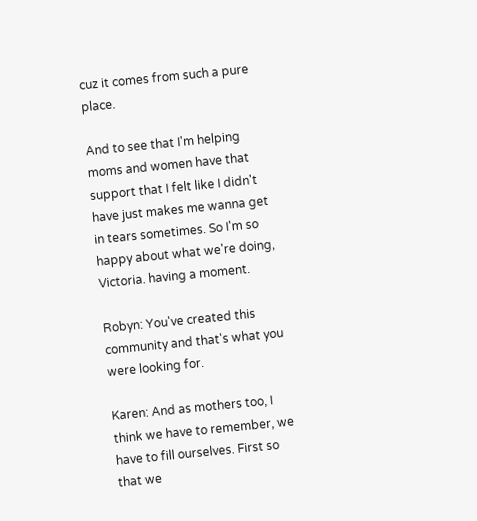cuz it comes from such a pure place.

And to see that I'm helping moms and women have that support that I felt like I didn't have just makes me wanna get in tears sometimes. So I'm so happy about what we're doing, Victoria. having a moment.

Robyn: You've created this community and that's what you were looking for.

Karen: And as mothers too, I think we have to remember, we have to fill ourselves. First so that we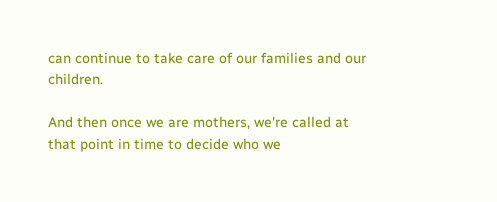can continue to take care of our families and our children.

And then once we are mothers, we're called at that point in time to decide who we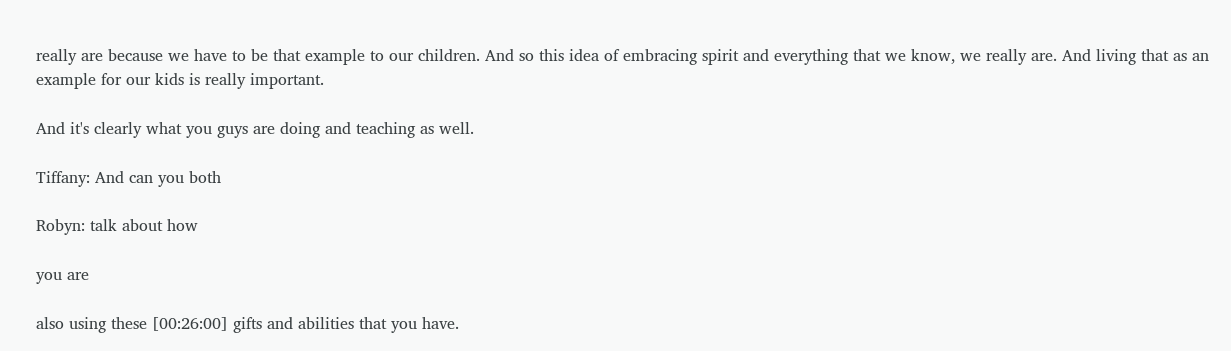really are because we have to be that example to our children. And so this idea of embracing spirit and everything that we know, we really are. And living that as an example for our kids is really important.

And it's clearly what you guys are doing and teaching as well.

Tiffany: And can you both

Robyn: talk about how

you are

also using these [00:26:00] gifts and abilities that you have.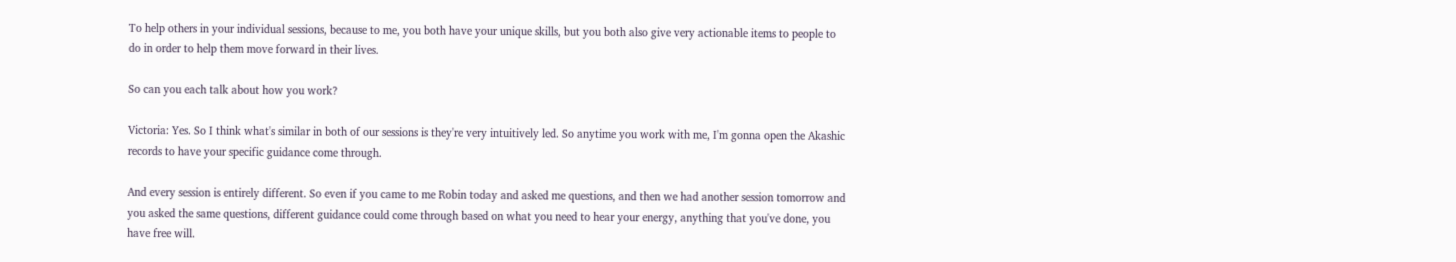To help others in your individual sessions, because to me, you both have your unique skills, but you both also give very actionable items to people to do in order to help them move forward in their lives.

So can you each talk about how you work?

Victoria: Yes. So I think what's similar in both of our sessions is they're very intuitively led. So anytime you work with me, I'm gonna open the Akashic records to have your specific guidance come through.

And every session is entirely different. So even if you came to me Robin today and asked me questions, and then we had another session tomorrow and you asked the same questions, different guidance could come through based on what you need to hear your energy, anything that you've done, you have free will.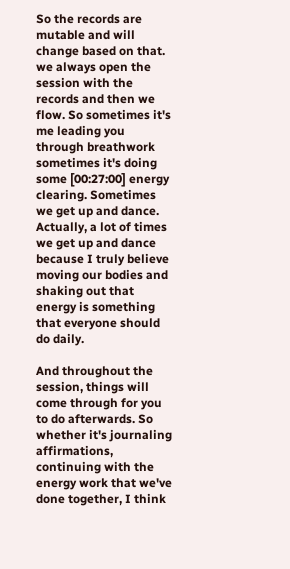So the records are mutable and will change based on that. we always open the session with the records and then we flow. So sometimes it's me leading you through breathwork sometimes it's doing some [00:27:00] energy clearing. Sometimes we get up and dance. Actually, a lot of times we get up and dance because I truly believe moving our bodies and shaking out that energy is something that everyone should do daily.

And throughout the session, things will come through for you to do afterwards. So whether it's journaling affirmations, continuing with the energy work that we've done together, I think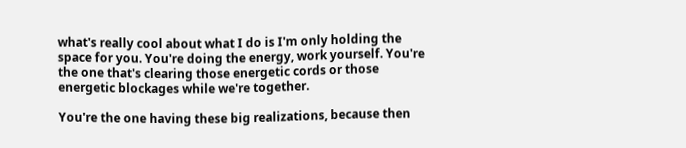what's really cool about what I do is I'm only holding the space for you. You're doing the energy, work yourself. You're the one that's clearing those energetic cords or those energetic blockages while we're together.

You're the one having these big realizations, because then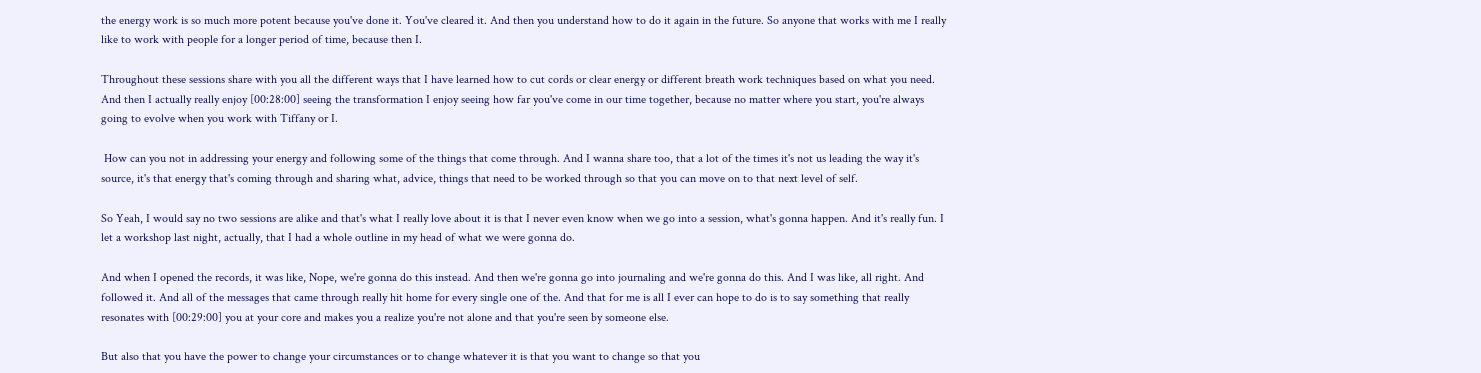the energy work is so much more potent because you've done it. You've cleared it. And then you understand how to do it again in the future. So anyone that works with me I really like to work with people for a longer period of time, because then I.

Throughout these sessions share with you all the different ways that I have learned how to cut cords or clear energy or different breath work techniques based on what you need. And then I actually really enjoy [00:28:00] seeing the transformation I enjoy seeing how far you've come in our time together, because no matter where you start, you're always going to evolve when you work with Tiffany or I.

 How can you not in addressing your energy and following some of the things that come through. And I wanna share too, that a lot of the times it's not us leading the way it's source, it's that energy that's coming through and sharing what, advice, things that need to be worked through so that you can move on to that next level of self.

So Yeah, I would say no two sessions are alike and that's what I really love about it is that I never even know when we go into a session, what's gonna happen. And it's really fun. I let a workshop last night, actually, that I had a whole outline in my head of what we were gonna do.

And when I opened the records, it was like, Nope, we're gonna do this instead. And then we're gonna go into journaling and we're gonna do this. And I was like, all right. And followed it. And all of the messages that came through really hit home for every single one of the. And that for me is all I ever can hope to do is to say something that really resonates with [00:29:00] you at your core and makes you a realize you're not alone and that you're seen by someone else.

But also that you have the power to change your circumstances or to change whatever it is that you want to change so that you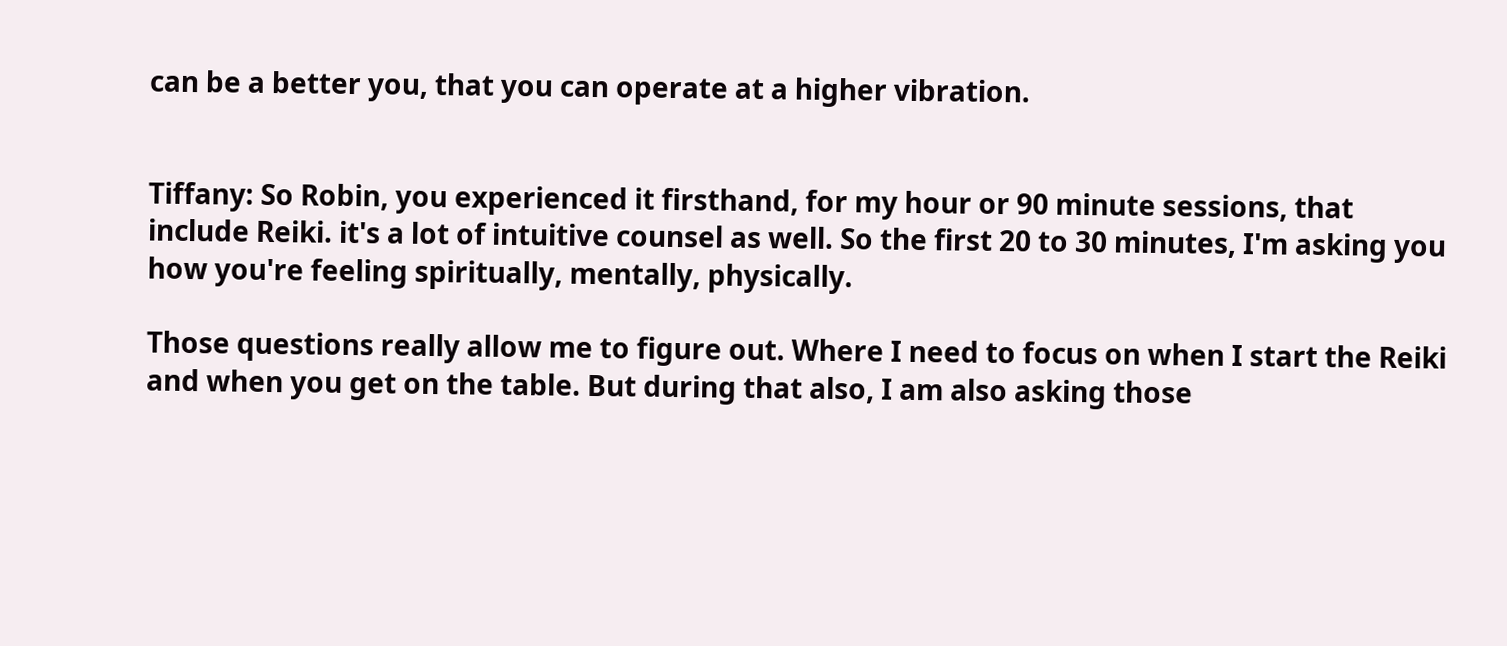can be a better you, that you can operate at a higher vibration.


Tiffany: So Robin, you experienced it firsthand, for my hour or 90 minute sessions, that include Reiki. it's a lot of intuitive counsel as well. So the first 20 to 30 minutes, I'm asking you how you're feeling spiritually, mentally, physically.

Those questions really allow me to figure out. Where I need to focus on when I start the Reiki and when you get on the table. But during that also, I am also asking those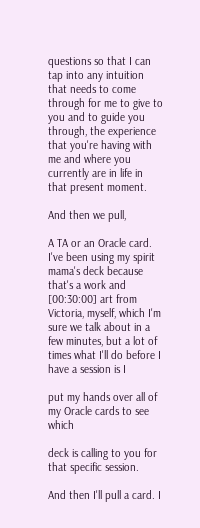questions so that I can tap into any intuition that needs to come through for me to give to you and to guide you through, the experience that you're having with me and where you currently are in life in that present moment.

And then we pull,

A TA or an Oracle card. I've been using my spirit mama's deck because that's a work and [00:30:00] art from Victoria, myself, which I'm sure we talk about in a few minutes, but a lot of times what I'll do before I have a session is I

put my hands over all of my Oracle cards to see which

deck is calling to you for that specific session.

And then I'll pull a card. I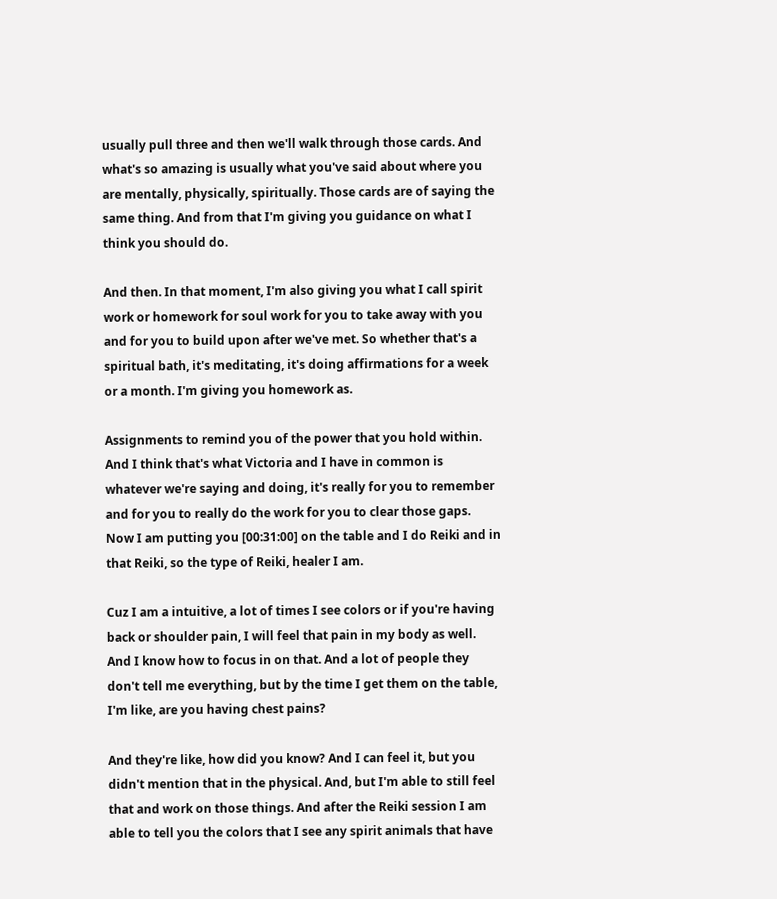usually pull three and then we'll walk through those cards. And what's so amazing is usually what you've said about where you are mentally, physically, spiritually. Those cards are of saying the same thing. And from that I'm giving you guidance on what I think you should do.

And then. In that moment, I'm also giving you what I call spirit work or homework for soul work for you to take away with you and for you to build upon after we've met. So whether that's a spiritual bath, it's meditating, it's doing affirmations for a week or a month. I'm giving you homework as.

Assignments to remind you of the power that you hold within. And I think that's what Victoria and I have in common is whatever we're saying and doing, it's really for you to remember and for you to really do the work for you to clear those gaps. Now I am putting you [00:31:00] on the table and I do Reiki and in that Reiki, so the type of Reiki, healer I am.

Cuz I am a intuitive, a lot of times I see colors or if you're having back or shoulder pain, I will feel that pain in my body as well. And I know how to focus in on that. And a lot of people they don't tell me everything, but by the time I get them on the table, I'm like, are you having chest pains?

And they're like, how did you know? And I can feel it, but you didn't mention that in the physical. And, but I'm able to still feel that and work on those things. And after the Reiki session I am able to tell you the colors that I see any spirit animals that have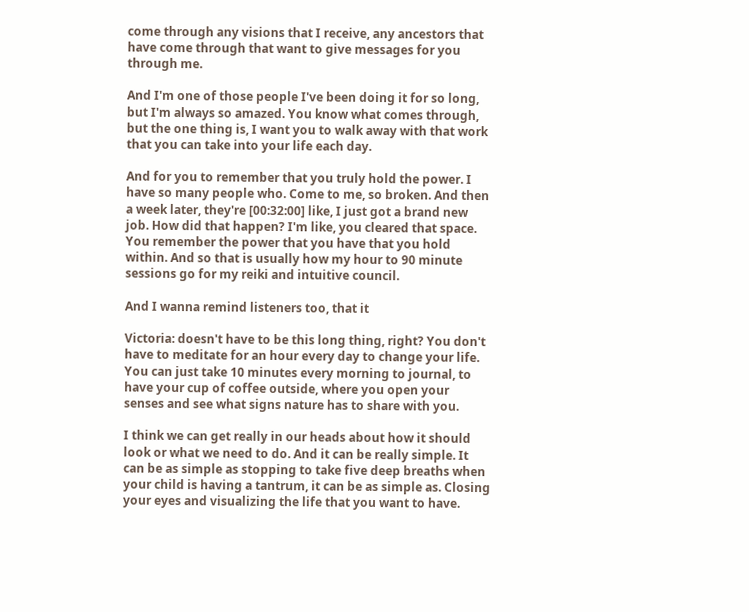come through any visions that I receive, any ancestors that have come through that want to give messages for you through me.

And I'm one of those people I've been doing it for so long, but I'm always so amazed. You know what comes through, but the one thing is, I want you to walk away with that work that you can take into your life each day.

And for you to remember that you truly hold the power. I have so many people who. Come to me, so broken. And then a week later, they're [00:32:00] like, I just got a brand new job. How did that happen? I'm like, you cleared that space. You remember the power that you have that you hold within. And so that is usually how my hour to 90 minute sessions go for my reiki and intuitive council.

And I wanna remind listeners too, that it

Victoria: doesn't have to be this long thing, right? You don't have to meditate for an hour every day to change your life. You can just take 10 minutes every morning to journal, to have your cup of coffee outside, where you open your senses and see what signs nature has to share with you.

I think we can get really in our heads about how it should look or what we need to do. And it can be really simple. It can be as simple as stopping to take five deep breaths when your child is having a tantrum, it can be as simple as. Closing your eyes and visualizing the life that you want to have.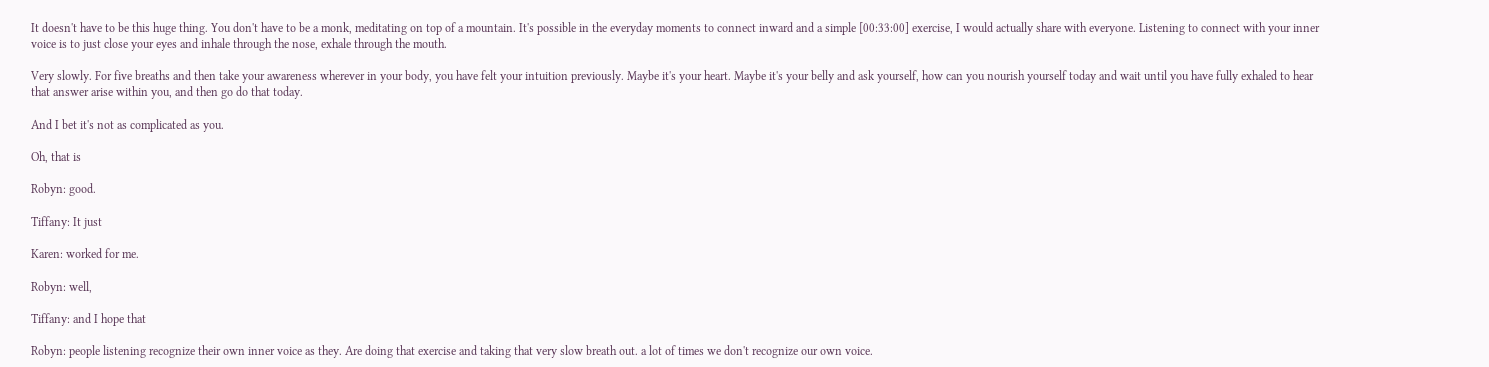It doesn't have to be this huge thing. You don't have to be a monk, meditating on top of a mountain. It's possible in the everyday moments to connect inward and a simple [00:33:00] exercise, I would actually share with everyone. Listening to connect with your inner voice is to just close your eyes and inhale through the nose, exhale through the mouth.

Very slowly. For five breaths and then take your awareness wherever in your body, you have felt your intuition previously. Maybe it's your heart. Maybe it's your belly and ask yourself, how can you nourish yourself today and wait until you have fully exhaled to hear that answer arise within you, and then go do that today.

And I bet it's not as complicated as you.

Oh, that is

Robyn: good.

Tiffany: It just

Karen: worked for me.

Robyn: well,

Tiffany: and I hope that

Robyn: people listening recognize their own inner voice as they. Are doing that exercise and taking that very slow breath out. a lot of times we don't recognize our own voice.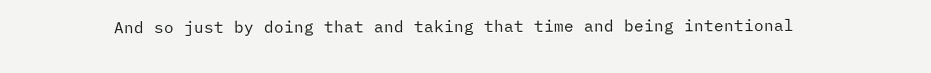And so just by doing that and taking that time and being intentional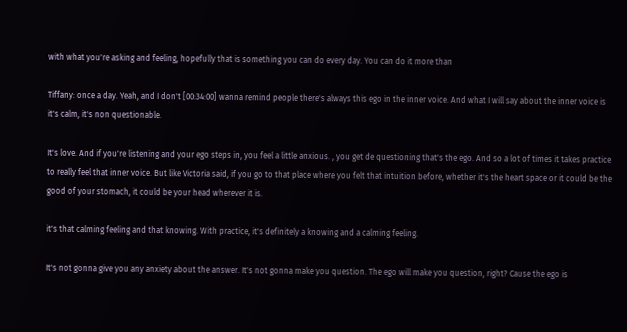with what you're asking and feeling, hopefully that is something you can do every day. You can do it more than

Tiffany: once a day. Yeah, and I don't [00:34:00] wanna remind people there's always this ego in the inner voice. And what I will say about the inner voice is it's calm, it's non questionable.

It's love. And if you're listening and your ego steps in, you feel a little anxious. , you get de questioning that's the ego. And so a lot of times it takes practice to really feel that inner voice. But like Victoria said, if you go to that place where you felt that intuition before, whether it's the heart space or it could be the good of your stomach, it could be your head wherever it is.

it's that calming feeling and that knowing. With practice, it's definitely a knowing and a calming feeling.

It's not gonna give you any anxiety about the answer. It's not gonna make you question. The ego will make you question, right? Cause the ego is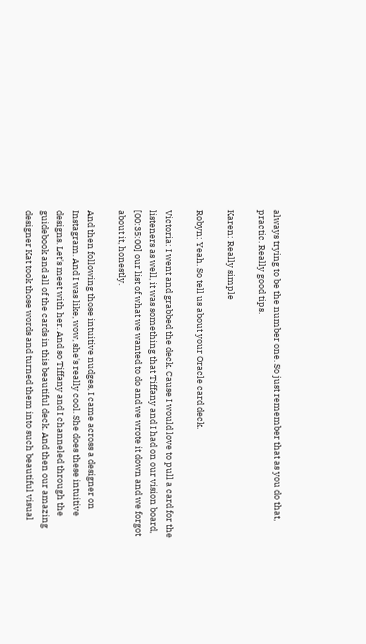always trying to be the number one. So just remember that as you do that, practic. Really good tips.

Karen: Really simple

Robyn: Yeah. So tell us about your Oracle card deck.

Victoria: I went and grabbed the deck. Cause I would love to pull a card for the listeners as well, it was something that Tiffany and I had on our vision board, [00:35:00] our list of what we wanted to do and we wrote it down and we forgot about it, honestly.

And then following those intuitive nudges, I came across a designer on Instagram. And I was like, wow, she's really cool. She does these intuitive designs. Let's meet with her. And so Tiffany and I channeled through the guidebook and all of the cards in this beautiful deck. And then our amazing designer Kat took those words and turned them into such beautiful visual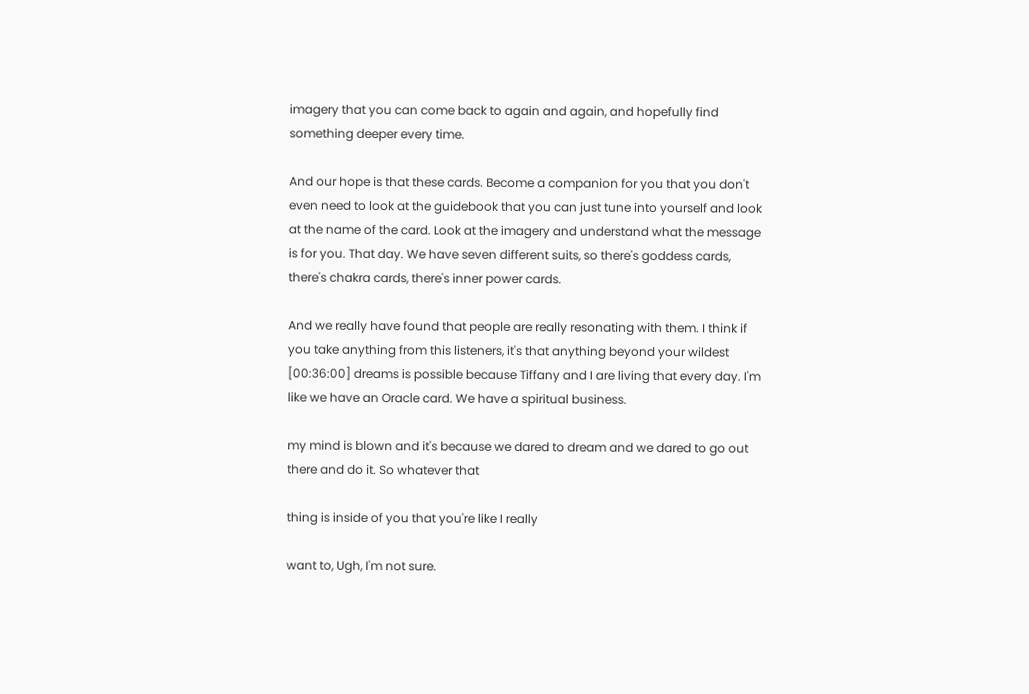imagery that you can come back to again and again, and hopefully find something deeper every time.

And our hope is that these cards. Become a companion for you that you don't even need to look at the guidebook that you can just tune into yourself and look at the name of the card. Look at the imagery and understand what the message is for you. That day. We have seven different suits, so there's goddess cards, there's chakra cards, there's inner power cards.

And we really have found that people are really resonating with them. I think if you take anything from this listeners, it's that anything beyond your wildest [00:36:00] dreams is possible because Tiffany and I are living that every day. I'm like we have an Oracle card. We have a spiritual business.

my mind is blown and it's because we dared to dream and we dared to go out there and do it. So whatever that

thing is inside of you that you're like I really

want to, Ugh, I'm not sure.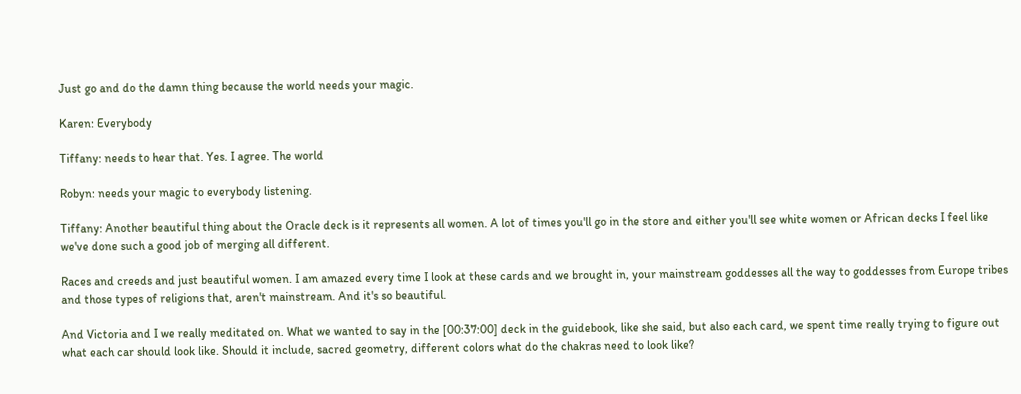Just go and do the damn thing because the world needs your magic.

Karen: Everybody

Tiffany: needs to hear that. Yes. I agree. The world

Robyn: needs your magic to everybody listening.

Tiffany: Another beautiful thing about the Oracle deck is it represents all women. A lot of times you'll go in the store and either you'll see white women or African decks I feel like we've done such a good job of merging all different.

Races and creeds and just beautiful women. I am amazed every time I look at these cards and we brought in, your mainstream goddesses all the way to goddesses from Europe tribes and those types of religions that, aren't mainstream. And it's so beautiful.

And Victoria and I we really meditated on. What we wanted to say in the [00:37:00] deck in the guidebook, like she said, but also each card, we spent time really trying to figure out what each car should look like. Should it include, sacred geometry, different colors what do the chakras need to look like?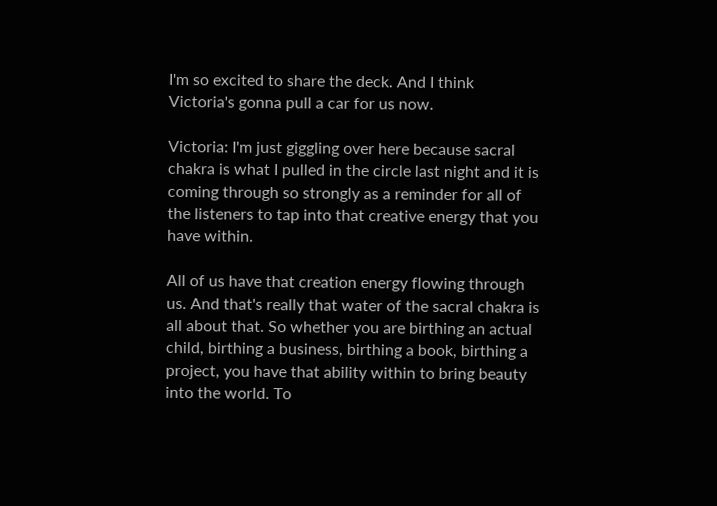I'm so excited to share the deck. And I think Victoria's gonna pull a car for us now.

Victoria: I'm just giggling over here because sacral chakra is what I pulled in the circle last night and it is coming through so strongly as a reminder for all of the listeners to tap into that creative energy that you have within.

All of us have that creation energy flowing through us. And that's really that water of the sacral chakra is all about that. So whether you are birthing an actual child, birthing a business, birthing a book, birthing a project, you have that ability within to bring beauty into the world. To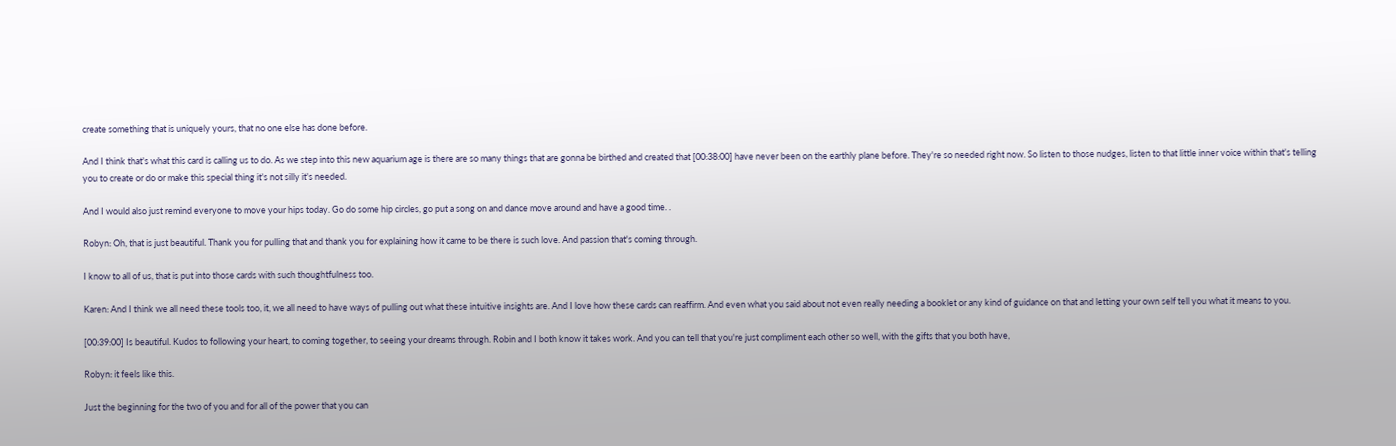create something that is uniquely yours, that no one else has done before.

And I think that's what this card is calling us to do. As we step into this new aquarium age is there are so many things that are gonna be birthed and created that [00:38:00] have never been on the earthly plane before. They're so needed right now. So listen to those nudges, listen to that little inner voice within that's telling you to create or do or make this special thing it's not silly it's needed.

And I would also just remind everyone to move your hips today. Go do some hip circles, go put a song on and dance move around and have a good time. .

Robyn: Oh, that is just beautiful. Thank you for pulling that and thank you for explaining how it came to be there is such love. And passion that's coming through.

I know to all of us, that is put into those cards with such thoughtfulness too.

Karen: And I think we all need these tools too, it, we all need to have ways of pulling out what these intuitive insights are. And I love how these cards can reaffirm. And even what you said about not even really needing a booklet or any kind of guidance on that and letting your own self tell you what it means to you.

[00:39:00] Is beautiful. Kudos to following your heart, to coming together, to seeing your dreams through. Robin and I both know it takes work. And you can tell that you're just compliment each other so well, with the gifts that you both have,

Robyn: it feels like this.

Just the beginning for the two of you and for all of the power that you can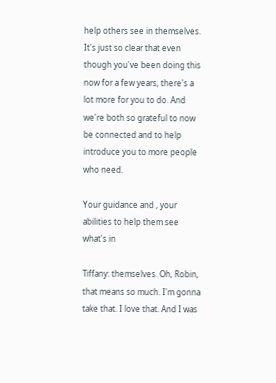help others see in themselves. It's just so clear that even though you've been doing this now for a few years, there's a lot more for you to do. And we're both so grateful to now be connected and to help introduce you to more people who need.

Your guidance and , your abilities to help them see what's in

Tiffany: themselves. Oh, Robin, that means so much. I'm gonna take that. I love that. And I was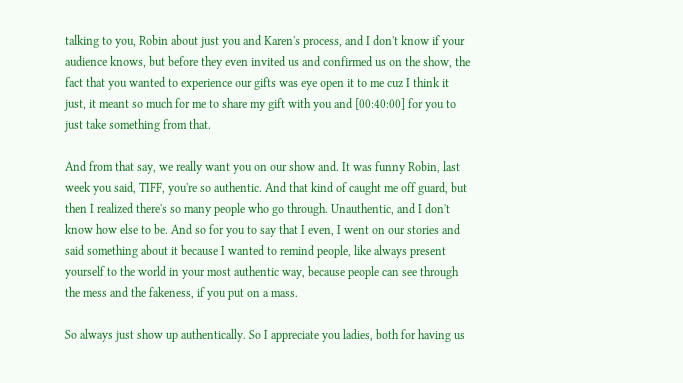talking to you, Robin about just you and Karen's process, and I don't know if your audience knows, but before they even invited us and confirmed us on the show, the fact that you wanted to experience our gifts was eye open it to me cuz I think it just, it meant so much for me to share my gift with you and [00:40:00] for you to just take something from that.

And from that say, we really want you on our show and. It was funny Robin, last week you said, TIFF, you're so authentic. And that kind of caught me off guard, but then I realized there's so many people who go through. Unauthentic, and I don't know how else to be. And so for you to say that I even, I went on our stories and said something about it because I wanted to remind people, like always present yourself to the world in your most authentic way, because people can see through the mess and the fakeness, if you put on a mass.

So always just show up authentically. So I appreciate you ladies, both for having us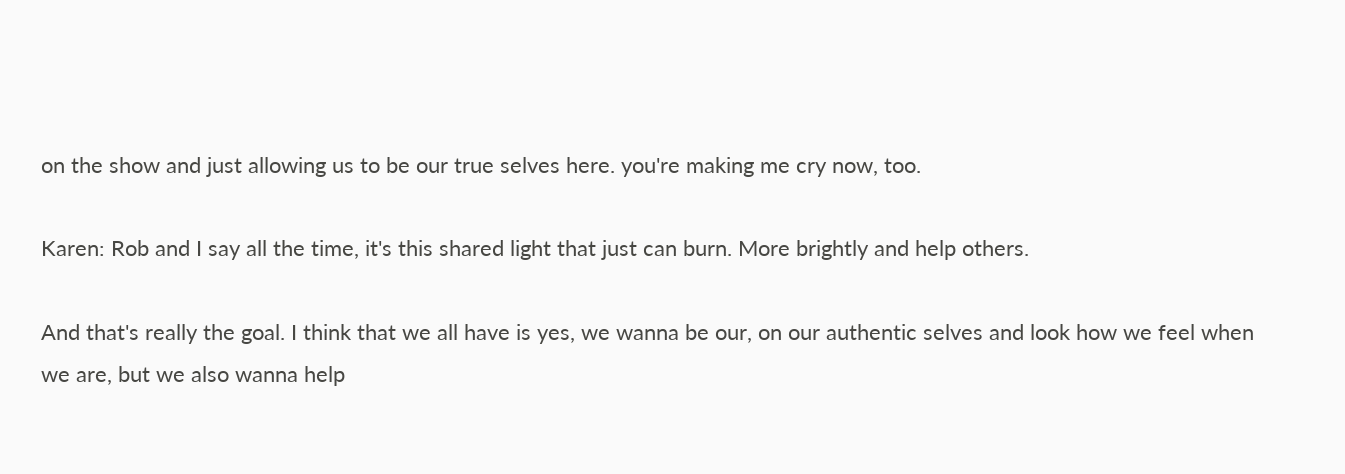on the show and just allowing us to be our true selves here. you're making me cry now, too.

Karen: Rob and I say all the time, it's this shared light that just can burn. More brightly and help others.

And that's really the goal. I think that we all have is yes, we wanna be our, on our authentic selves and look how we feel when we are, but we also wanna help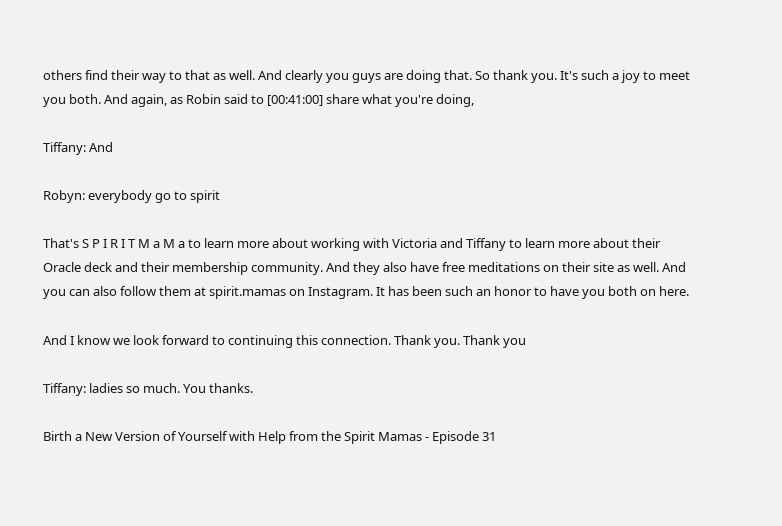others find their way to that as well. And clearly you guys are doing that. So thank you. It's such a joy to meet you both. And again, as Robin said to [00:41:00] share what you're doing,

Tiffany: And

Robyn: everybody go to spirit

That's S P I R I T M a M a to learn more about working with Victoria and Tiffany to learn more about their Oracle deck and their membership community. And they also have free meditations on their site as well. And you can also follow them at spirit.mamas on Instagram. It has been such an honor to have you both on here.

And I know we look forward to continuing this connection. Thank you. Thank you

Tiffany: ladies so much. You thanks.

Birth a New Version of Yourself with Help from the Spirit Mamas - Episode 31